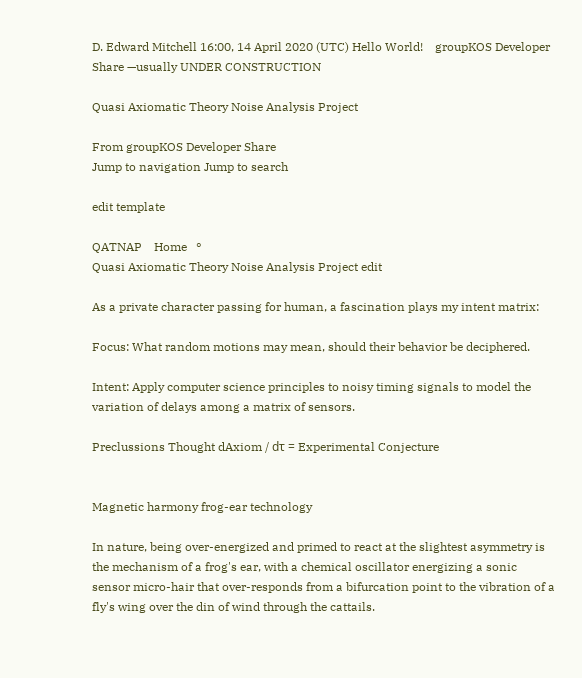D. Edward Mitchell 16:00, 14 April 2020 (UTC) Hello World!    groupKOS Developer Share —usually UNDER CONSTRUCTION

Quasi Axiomatic Theory Noise Analysis Project

From groupKOS Developer Share
Jump to navigation Jump to search

edit template

QATNAP    Home   °
Quasi Axiomatic Theory Noise Analysis Project edit

As a private character passing for human, a fascination plays my intent matrix:

Focus: What random motions may mean, should their behavior be deciphered.

Intent: Apply computer science principles to noisy timing signals to model the variation of delays among a matrix of sensors.

Preclussions Thought dAxiom / dτ = Experimental Conjecture


Magnetic harmony frog-ear technology

In nature, being over-energized and primed to react at the slightest asymmetry is the mechanism of a frog's ear, with a chemical oscillator energizing a sonic sensor micro-hair that over-responds from a bifurcation point to the vibration of a fly's wing over the din of wind through the cattails.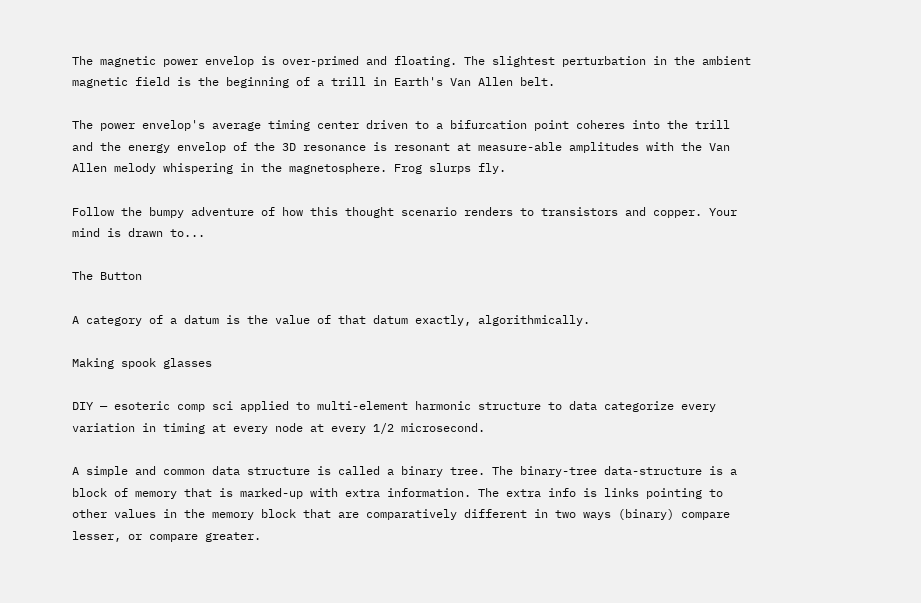The magnetic power envelop is over-primed and floating. The slightest perturbation in the ambient magnetic field is the beginning of a trill in Earth's Van Allen belt.

The power envelop's average timing center driven to a bifurcation point coheres into the trill and the energy envelop of the 3D resonance is resonant at measure-able amplitudes with the Van Allen melody whispering in the magnetosphere. Frog slurps fly.

Follow the bumpy adventure of how this thought scenario renders to transistors and copper. Your mind is drawn to...

The Button

A category of a datum is the value of that datum exactly, algorithmically.

Making spook glasses

DIY — esoteric comp sci applied to multi-element harmonic structure to data categorize every variation in timing at every node at every 1/2 microsecond.

A simple and common data structure is called a binary tree. The binary-tree data-structure is a block of memory that is marked-up with extra information. The extra info is links pointing to other values in the memory block that are comparatively different in two ways (binary) compare lesser, or compare greater.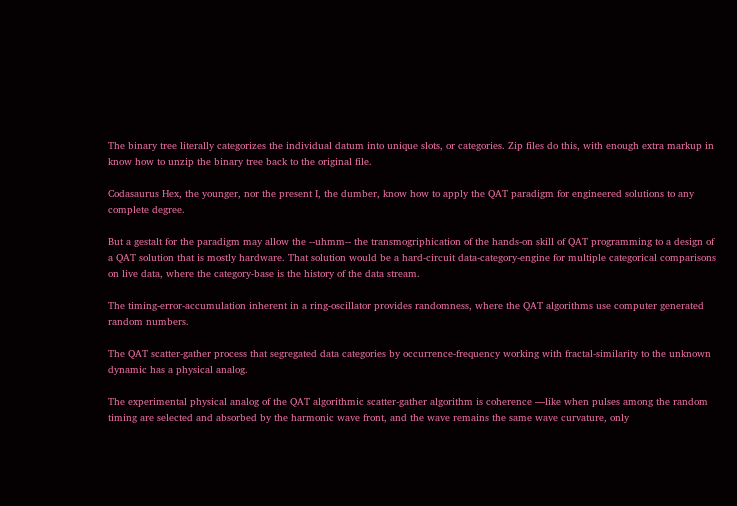The binary tree literally categorizes the individual datum into unique slots, or categories. Zip files do this, with enough extra markup in know how to unzip the binary tree back to the original file.

Codasaurus Hex, the younger, nor the present I, the dumber, know how to apply the QAT paradigm for engineered solutions to any complete degree.

But a gestalt for the paradigm may allow the --uhmm-- the transmogriphication of the hands-on skill of QAT programming to a design of a QAT solution that is mostly hardware. That solution would be a hard-circuit data-category-engine for multiple categorical comparisons on live data, where the category-base is the history of the data stream.

The timing-error-accumulation inherent in a ring-oscillator provides randomness, where the QAT algorithms use computer generated random numbers.

The QAT scatter-gather process that segregated data categories by occurrence-frequency working with fractal-similarity to the unknown dynamic has a physical analog.

The experimental physical analog of the QAT algorithmic scatter-gather algorithm is coherence —like when pulses among the random timing are selected and absorbed by the harmonic wave front, and the wave remains the same wave curvature, only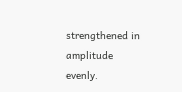strengthened in amplitude evenly.